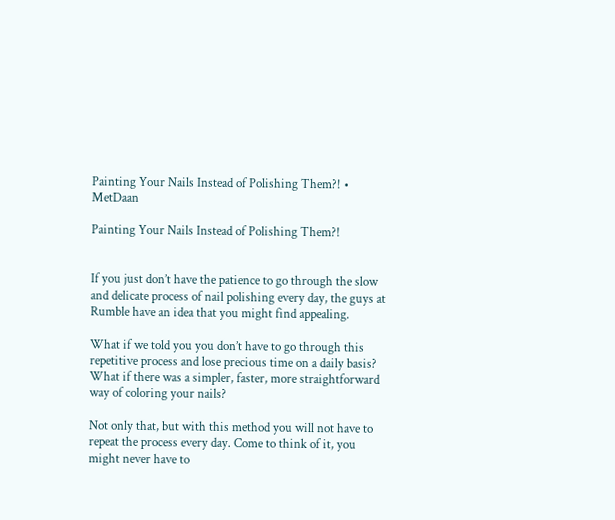Painting Your Nails Instead of Polishing Them?! • MetDaan

Painting Your Nails Instead of Polishing Them?!


If you just don’t have the patience to go through the slow and delicate process of nail polishing every day, the guys at Rumble have an idea that you might find appealing.

What if we told you you don’t have to go through this repetitive process and lose precious time on a daily basis? What if there was a simpler, faster, more straightforward way of coloring your nails?

Not only that, but with this method you will not have to repeat the process every day. Come to think of it, you might never have to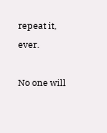repeat it, ever.

No one will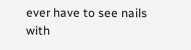ever have to see nails with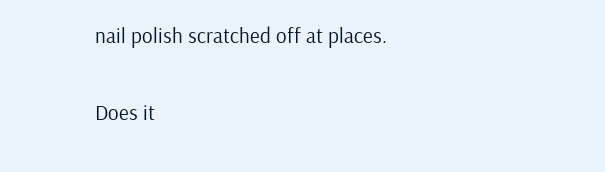nail polish scratched off at places.

Does it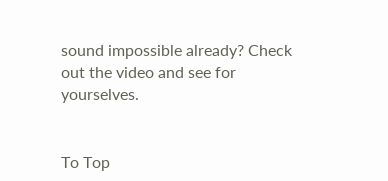sound impossible already? Check out the video and see for yourselves.


To Top